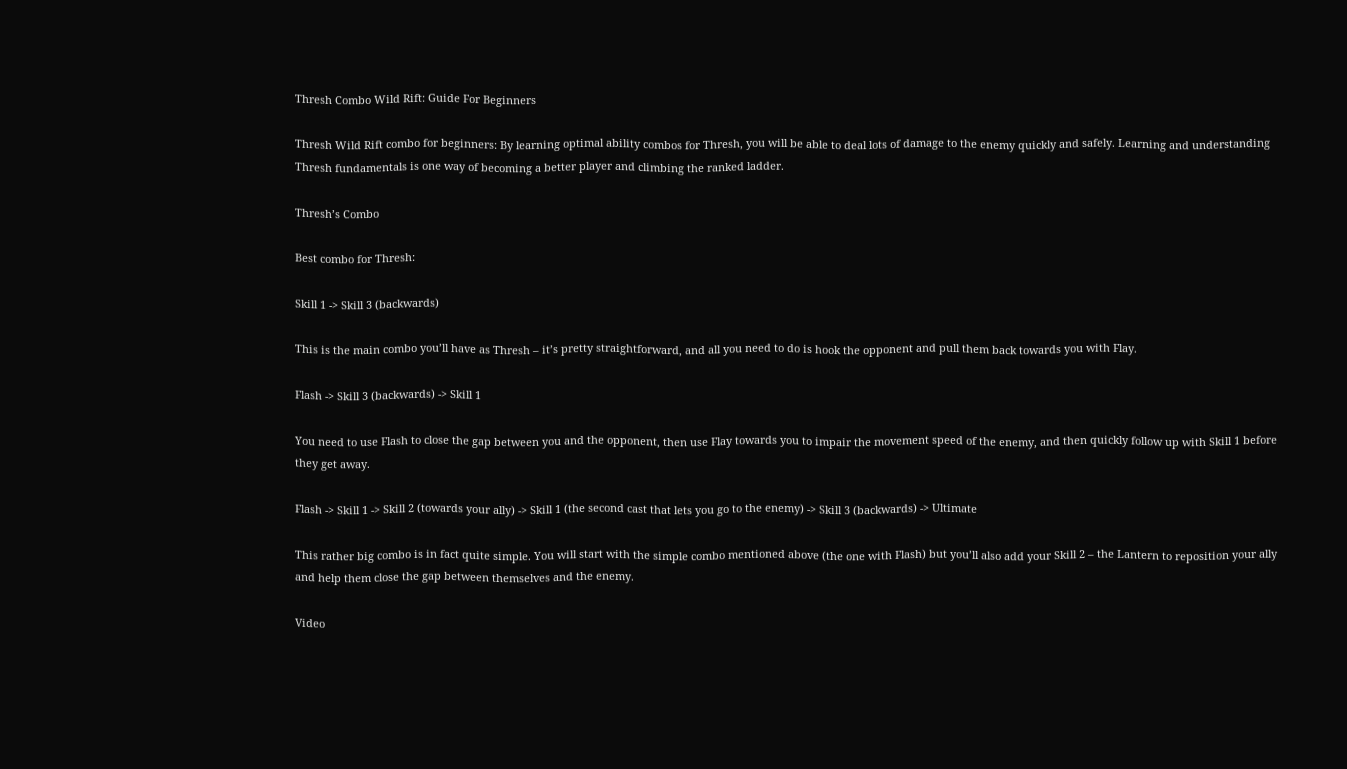Thresh Combo Wild Rift: Guide For Beginners

Thresh Wild Rift combo for beginners: By learning optimal ability combos for Thresh, you will be able to deal lots of damage to the enemy quickly and safely. Learning and understanding Thresh fundamentals is one way of becoming a better player and climbing the ranked ladder.

Thresh’s Combo

Best combo for Thresh:

Skill 1 -> Skill 3 (backwards)

This is the main combo you’ll have as Thresh – it’s pretty straightforward, and all you need to do is hook the opponent and pull them back towards you with Flay.

Flash -> Skill 3 (backwards) -> Skill 1

You need to use Flash to close the gap between you and the opponent, then use Flay towards you to impair the movement speed of the enemy, and then quickly follow up with Skill 1 before they get away.

Flash -> Skill 1 -> Skill 2 (towards your ally) -> Skill 1 (the second cast that lets you go to the enemy) -> Skill 3 (backwards) -> Ultimate

This rather big combo is in fact quite simple. You will start with the simple combo mentioned above (the one with Flash) but you’ll also add your Skill 2 – the Lantern to reposition your ally and help them close the gap between themselves and the enemy.

Video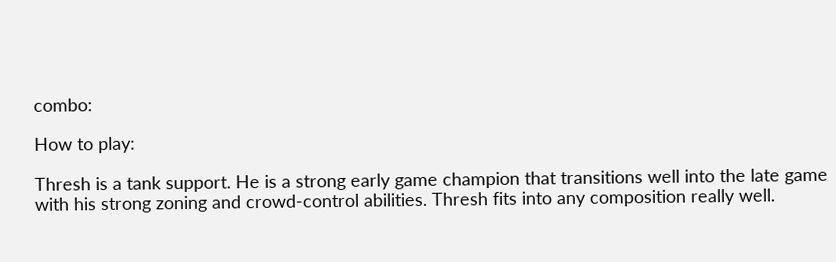combo:

How to play:

Thresh is a tank support. He is a strong early game champion that transitions well into the late game with his strong zoning and crowd-control abilities. Thresh fits into any composition really well.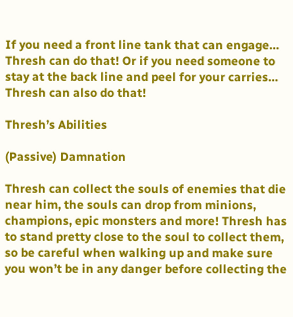If you need a front line tank that can engage… Thresh can do that! Or if you need someone to stay at the back line and peel for your carries… Thresh can also do that!

Thresh’s Abilities

(Passive) Damnation

Thresh can collect the souls of enemies that die near him, the souls can drop from minions, champions, epic monsters and more! Thresh has to stand pretty close to the soul to collect them, so be careful when walking up and make sure you won’t be in any danger before collecting the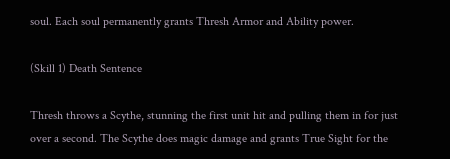soul. Each soul permanently grants Thresh Armor and Ability power.

(Skill 1) Death Sentence

Thresh throws a Scythe, stunning the first unit hit and pulling them in for just over a second. The Scythe does magic damage and grants True Sight for the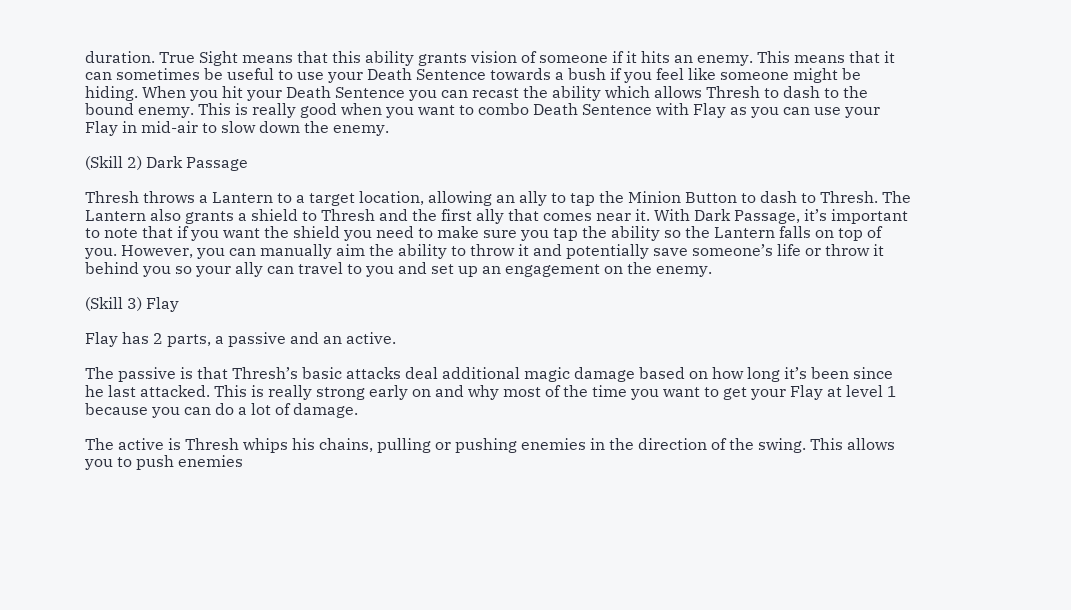duration. True Sight means that this ability grants vision of someone if it hits an enemy. This means that it can sometimes be useful to use your Death Sentence towards a bush if you feel like someone might be hiding. When you hit your Death Sentence you can recast the ability which allows Thresh to dash to the bound enemy. This is really good when you want to combo Death Sentence with Flay as you can use your Flay in mid-air to slow down the enemy.

(Skill 2) Dark Passage

Thresh throws a Lantern to a target location, allowing an ally to tap the Minion Button to dash to Thresh. The Lantern also grants a shield to Thresh and the first ally that comes near it. With Dark Passage, it’s important to note that if you want the shield you need to make sure you tap the ability so the Lantern falls on top of you. However, you can manually aim the ability to throw it and potentially save someone’s life or throw it behind you so your ally can travel to you and set up an engagement on the enemy.

(Skill 3) Flay

Flay has 2 parts, a passive and an active.

The passive is that Thresh’s basic attacks deal additional magic damage based on how long it’s been since he last attacked. This is really strong early on and why most of the time you want to get your Flay at level 1 because you can do a lot of damage.

The active is Thresh whips his chains, pulling or pushing enemies in the direction of the swing. This allows you to push enemies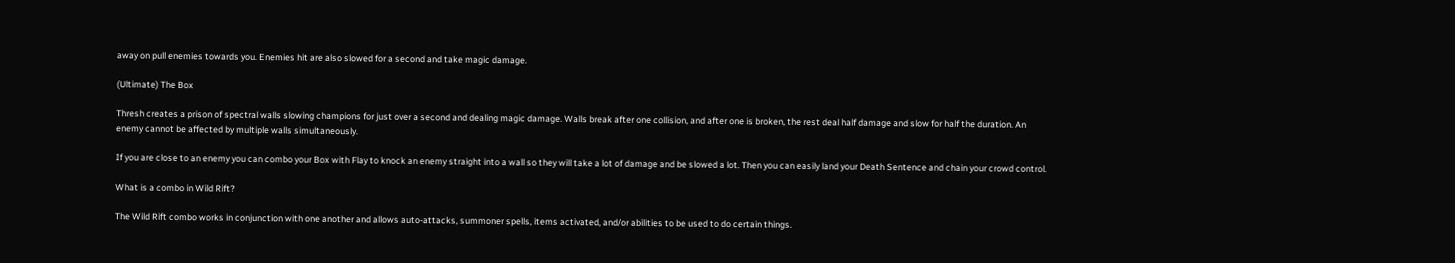away on pull enemies towards you. Enemies hit are also slowed for a second and take magic damage.

(Ultimate) The Box

Thresh creates a prison of spectral walls slowing champions for just over a second and dealing magic damage. Walls break after one collision, and after one is broken, the rest deal half damage and slow for half the duration. An enemy cannot be affected by multiple walls simultaneously.

If you are close to an enemy you can combo your Box with Flay to knock an enemy straight into a wall so they will take a lot of damage and be slowed a lot. Then you can easily land your Death Sentence and chain your crowd control.

What is a combo in Wild Rift?

The Wild Rift combo works in conjunction with one another and allows auto-attacks, summoner spells, items activated, and/or abilities to be used to do certain things.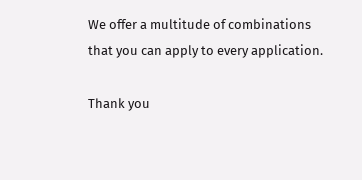We offer a multitude of combinations that you can apply to every application.

Thank you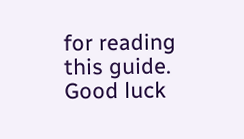for reading this guide. Good luck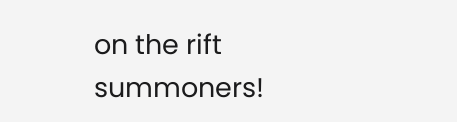on the rift summoners!